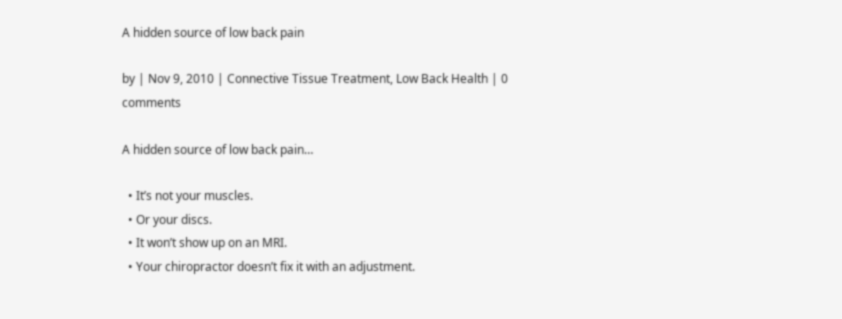A hidden source of low back pain

by | Nov 9, 2010 | Connective Tissue Treatment, Low Back Health | 0 comments

A hidden source of low back pain…

  • It’s not your muscles.
  • Or your discs.
  • It won’t show up on an MRI.
  • Your chiropractor doesn’t fix it with an adjustment.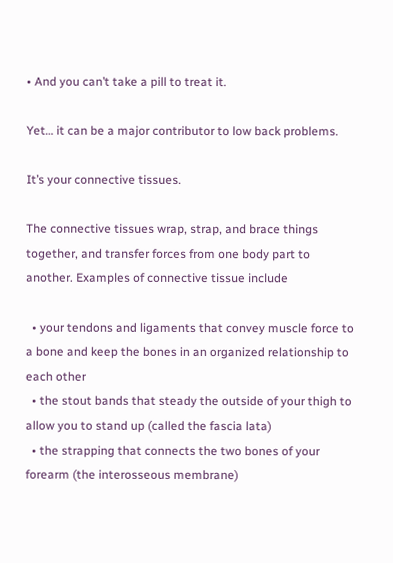• And you can’t take a pill to treat it.

Yet… it can be a major contributor to low back problems.

It’s your connective tissues.

The connective tissues wrap, strap, and brace things together, and transfer forces from one body part to another. Examples of connective tissue include

  • your tendons and ligaments that convey muscle force to a bone and keep the bones in an organized relationship to each other
  • the stout bands that steady the outside of your thigh to allow you to stand up (called the fascia lata)
  • the strapping that connects the two bones of your forearm (the interosseous membrane)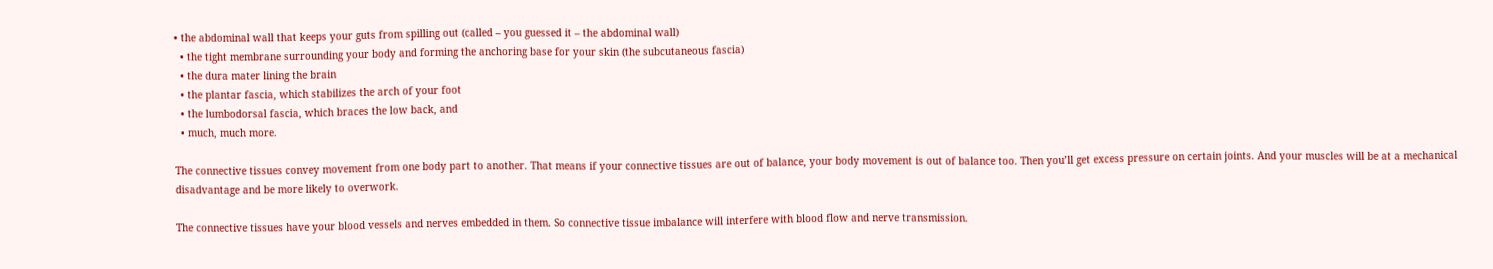• the abdominal wall that keeps your guts from spilling out (called – you guessed it – the abdominal wall)
  • the tight membrane surrounding your body and forming the anchoring base for your skin (the subcutaneous fascia)
  • the dura mater lining the brain
  • the plantar fascia, which stabilizes the arch of your foot
  • the lumbodorsal fascia, which braces the low back, and
  • much, much more.

The connective tissues convey movement from one body part to another. That means if your connective tissues are out of balance, your body movement is out of balance too. Then you’ll get excess pressure on certain joints. And your muscles will be at a mechanical disadvantage and be more likely to overwork.

The connective tissues have your blood vessels and nerves embedded in them. So connective tissue imbalance will interfere with blood flow and nerve transmission.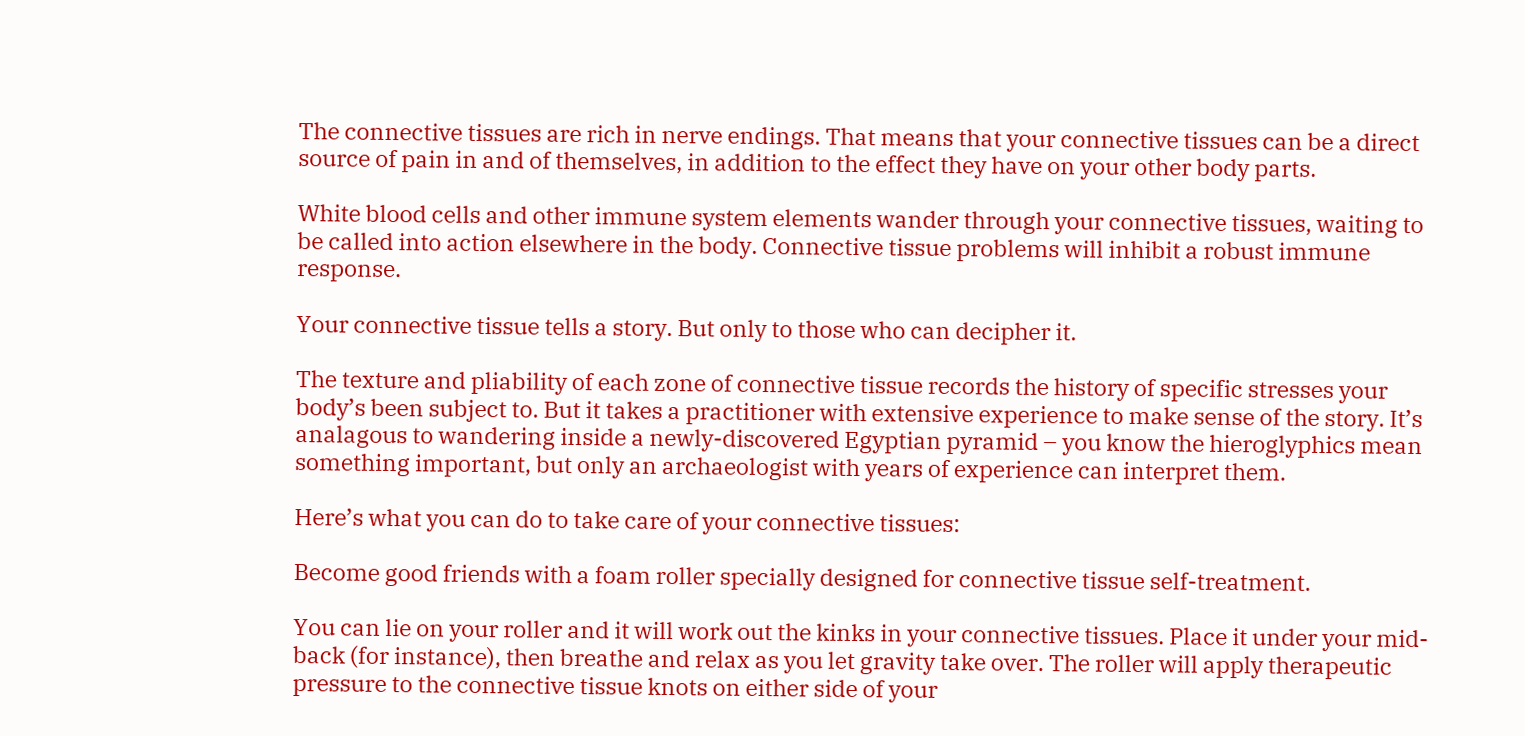The connective tissues are rich in nerve endings. That means that your connective tissues can be a direct source of pain in and of themselves, in addition to the effect they have on your other body parts.

White blood cells and other immune system elements wander through your connective tissues, waiting to be called into action elsewhere in the body. Connective tissue problems will inhibit a robust immune response.

Your connective tissue tells a story. But only to those who can decipher it.

The texture and pliability of each zone of connective tissue records the history of specific stresses your body’s been subject to. But it takes a practitioner with extensive experience to make sense of the story. It’s analagous to wandering inside a newly-discovered Egyptian pyramid – you know the hieroglyphics mean something important, but only an archaeologist with years of experience can interpret them.

Here’s what you can do to take care of your connective tissues:

Become good friends with a foam roller specially designed for connective tissue self-treatment.

You can lie on your roller and it will work out the kinks in your connective tissues. Place it under your mid-back (for instance), then breathe and relax as you let gravity take over. The roller will apply therapeutic pressure to the connective tissue knots on either side of your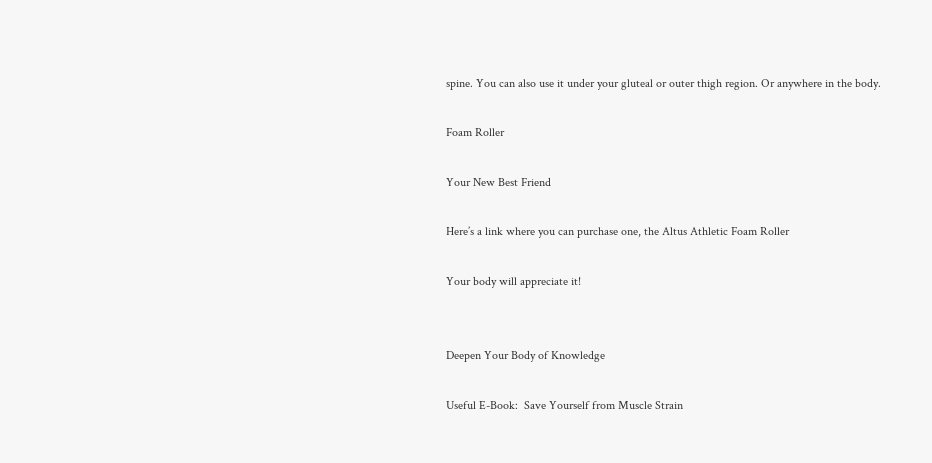spine. You can also use it under your gluteal or outer thigh region. Or anywhere in the body.

Foam Roller

Your New Best Friend

Here’s a link where you can purchase one, the Altus Athletic Foam Roller

Your body will appreciate it!


Deepen Your Body of Knowledge

Useful E-Book:  Save Yourself from Muscle Strain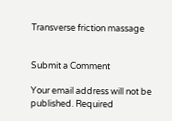Transverse friction massage


Submit a Comment

Your email address will not be published. Required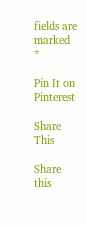fields are marked *

Pin It on Pinterest

Share This

Share this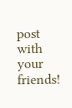post with your friends!